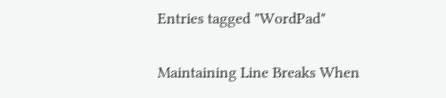Entries tagged "WordPad"

Maintaining Line Breaks When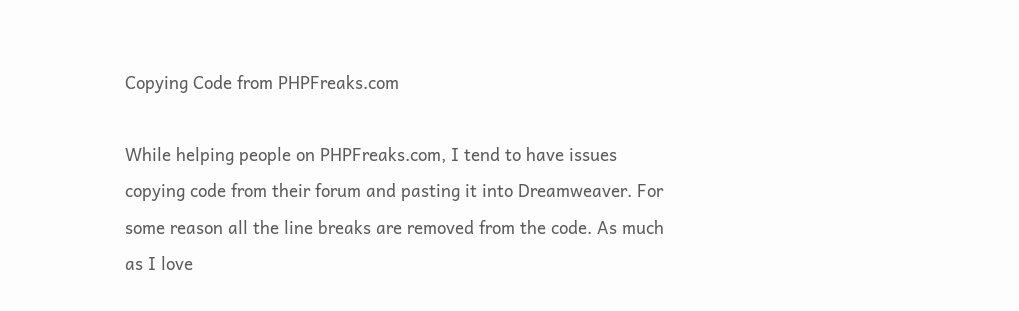Copying Code from PHPFreaks.com

While helping people on PHPFreaks.com, I tend to have issues copying code from their forum and pasting it into Dreamweaver. For some reason all the line breaks are removed from the code. As much as I love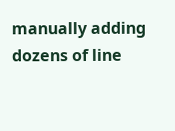manually adding dozens of line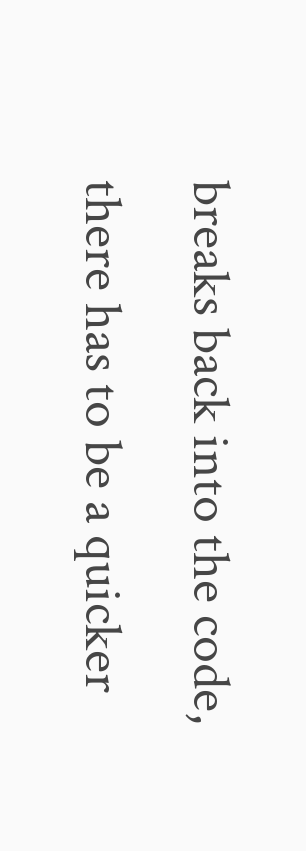breaks back into the code, there has to be a quicker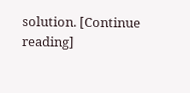solution. [Continue reading]